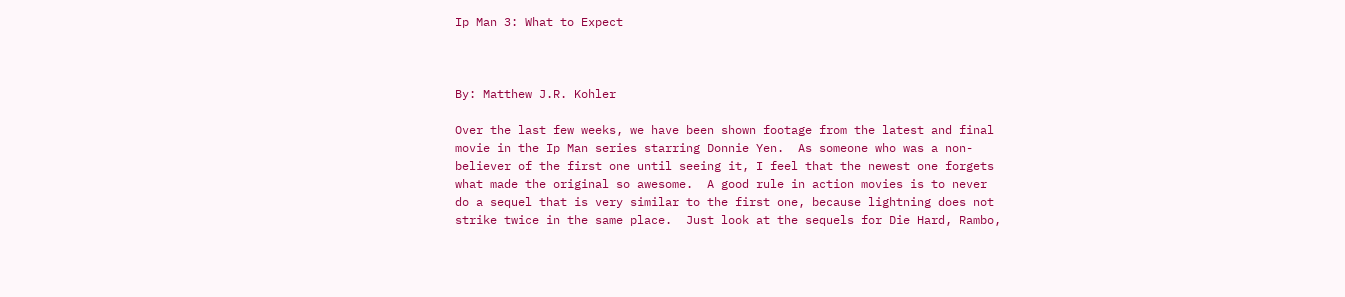Ip Man 3: What to Expect



By: Matthew J.R. Kohler

Over the last few weeks, we have been shown footage from the latest and final movie in the Ip Man series starring Donnie Yen.  As someone who was a non-believer of the first one until seeing it, I feel that the newest one forgets what made the original so awesome.  A good rule in action movies is to never do a sequel that is very similar to the first one, because lightning does not strike twice in the same place.  Just look at the sequels for Die Hard, Rambo,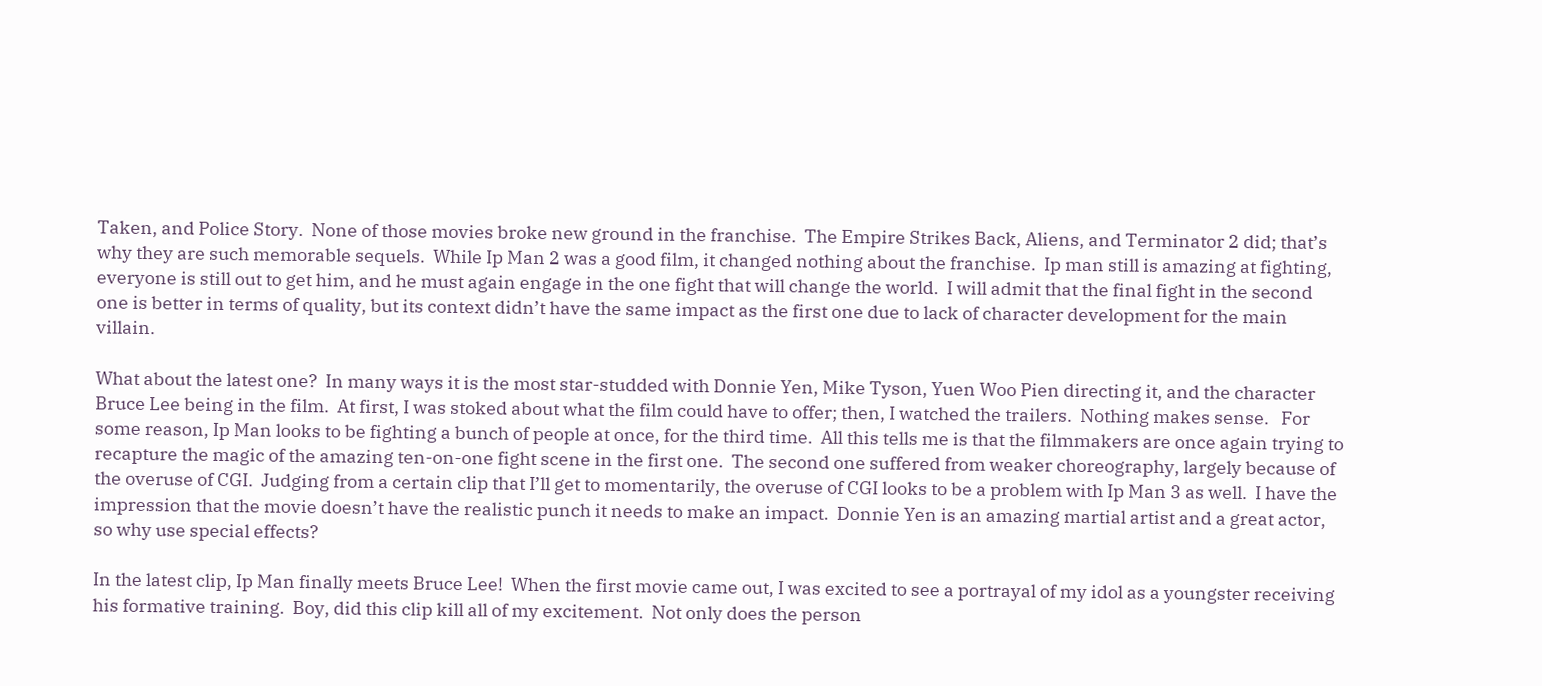Taken, and Police Story.  None of those movies broke new ground in the franchise.  The Empire Strikes Back, Aliens, and Terminator 2 did; that’s why they are such memorable sequels.  While Ip Man 2 was a good film, it changed nothing about the franchise.  Ip man still is amazing at fighting, everyone is still out to get him, and he must again engage in the one fight that will change the world.  I will admit that the final fight in the second one is better in terms of quality, but its context didn’t have the same impact as the first one due to lack of character development for the main villain.

What about the latest one?  In many ways it is the most star-studded with Donnie Yen, Mike Tyson, Yuen Woo Pien directing it, and the character Bruce Lee being in the film.  At first, I was stoked about what the film could have to offer; then, I watched the trailers.  Nothing makes sense.   For some reason, Ip Man looks to be fighting a bunch of people at once, for the third time.  All this tells me is that the filmmakers are once again trying to recapture the magic of the amazing ten-on-one fight scene in the first one.  The second one suffered from weaker choreography, largely because of the overuse of CGI.  Judging from a certain clip that I’ll get to momentarily, the overuse of CGI looks to be a problem with Ip Man 3 as well.  I have the impression that the movie doesn’t have the realistic punch it needs to make an impact.  Donnie Yen is an amazing martial artist and a great actor, so why use special effects?

In the latest clip, Ip Man finally meets Bruce Lee!  When the first movie came out, I was excited to see a portrayal of my idol as a youngster receiving his formative training.  Boy, did this clip kill all of my excitement.  Not only does the person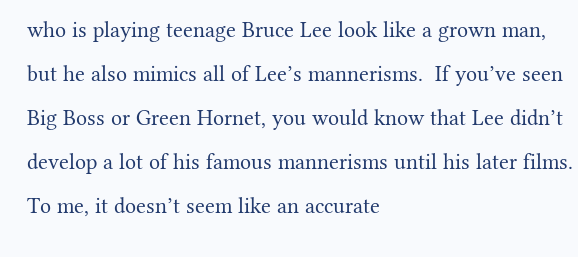who is playing teenage Bruce Lee look like a grown man, but he also mimics all of Lee’s mannerisms.  If you’ve seen Big Boss or Green Hornet, you would know that Lee didn’t develop a lot of his famous mannerisms until his later films.  To me, it doesn’t seem like an accurate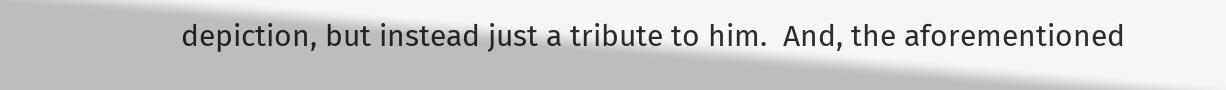depiction, but instead just a tribute to him.  And, the aforementioned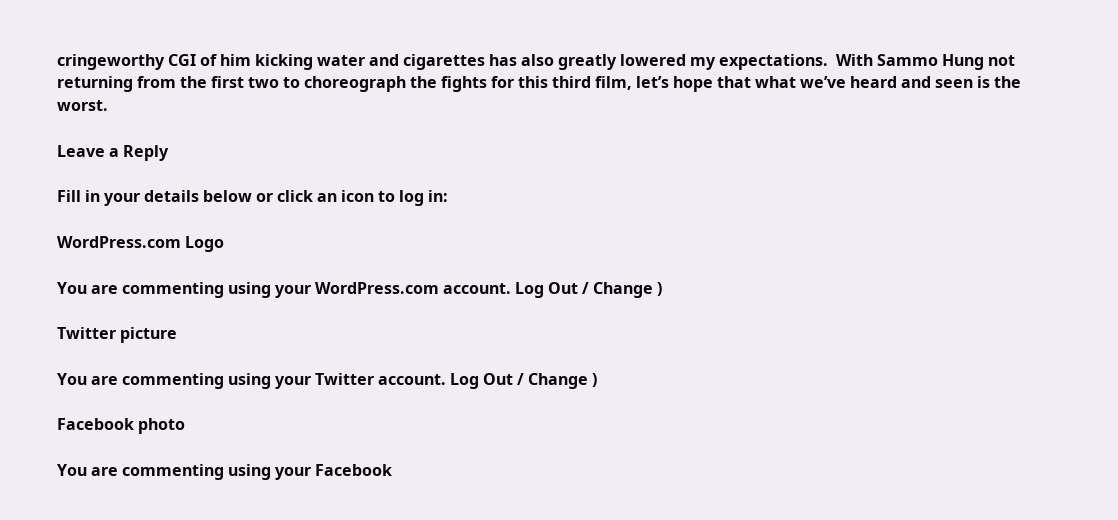cringeworthy CGI of him kicking water and cigarettes has also greatly lowered my expectations.  With Sammo Hung not returning from the first two to choreograph the fights for this third film, let’s hope that what we’ve heard and seen is the worst.

Leave a Reply

Fill in your details below or click an icon to log in:

WordPress.com Logo

You are commenting using your WordPress.com account. Log Out / Change )

Twitter picture

You are commenting using your Twitter account. Log Out / Change )

Facebook photo

You are commenting using your Facebook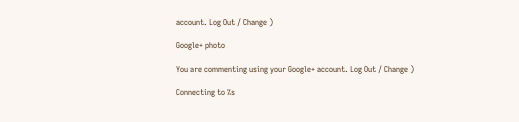account. Log Out / Change )

Google+ photo

You are commenting using your Google+ account. Log Out / Change )

Connecting to %s